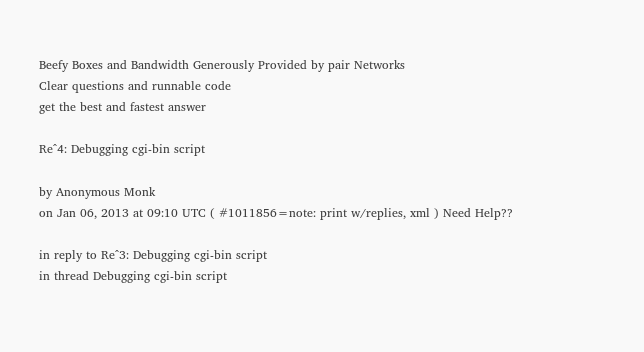Beefy Boxes and Bandwidth Generously Provided by pair Networks
Clear questions and runnable code
get the best and fastest answer

Re^4: Debugging cgi-bin script

by Anonymous Monk
on Jan 06, 2013 at 09:10 UTC ( #1011856=note: print w/replies, xml ) Need Help??

in reply to Re^3: Debugging cgi-bin script
in thread Debugging cgi-bin script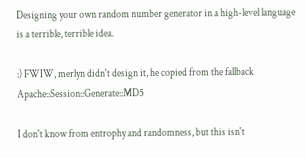Designing your own random number generator in a high-level language is a terrible, terrible idea.

:) FWIW, merlyn didn't design it, he copied from the fallback Apache::Session::Generate::MD5

I don't know from entrophy and randomness, but this isn't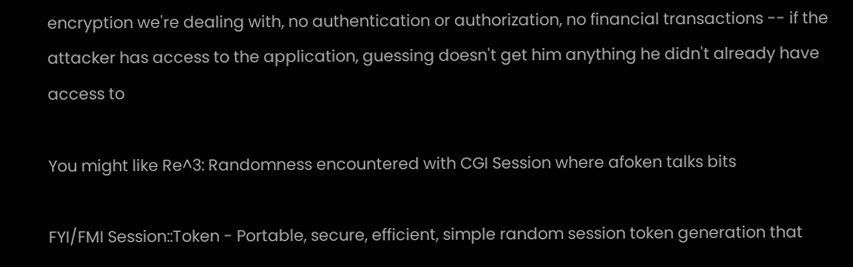encryption we're dealing with, no authentication or authorization, no financial transactions -- if the attacker has access to the application, guessing doesn't get him anything he didn't already have access to

You might like Re^3: Randomness encountered with CGI Session where afoken talks bits

FYI/FMI Session::Token - Portable, secure, efficient, simple random session token generation that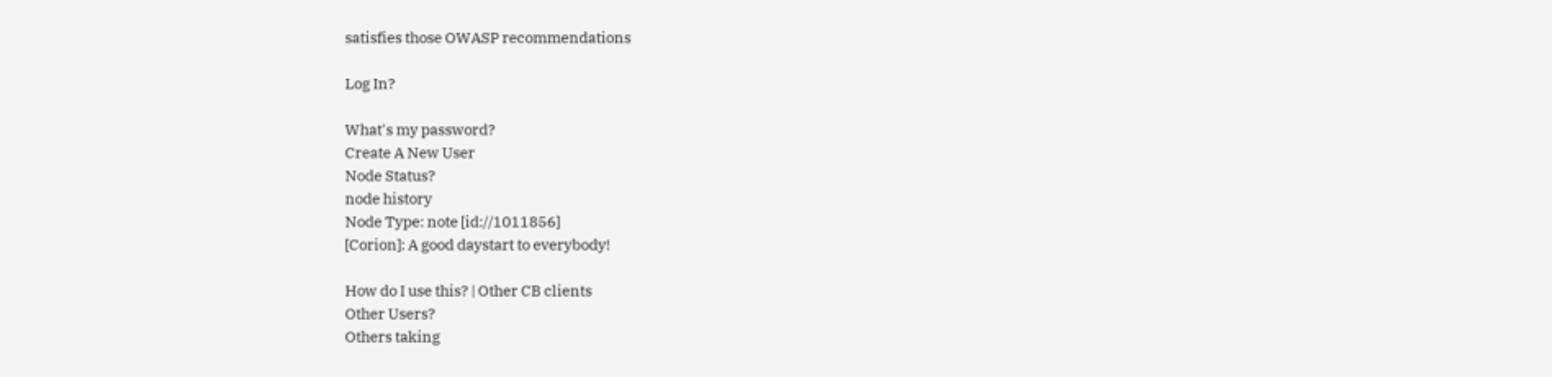satisfies those OWASP recommendations

Log In?

What's my password?
Create A New User
Node Status?
node history
Node Type: note [id://1011856]
[Corion]: A good daystart to everybody!

How do I use this? | Other CB clients
Other Users?
Others taking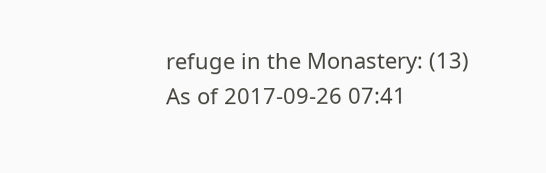refuge in the Monastery: (13)
As of 2017-09-26 07:41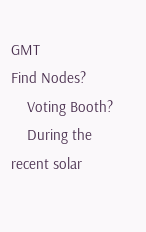GMT
Find Nodes?
    Voting Booth?
    During the recent solar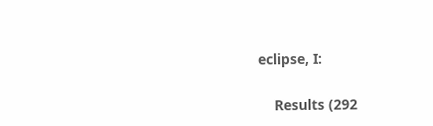eclipse, I:

    Results (292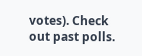votes). Check out past polls.